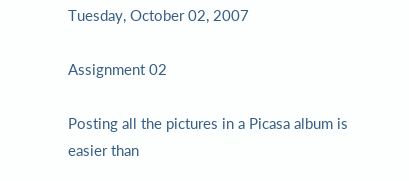Tuesday, October 02, 2007

Assignment 02

Posting all the pictures in a Picasa album is easier than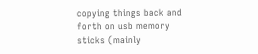copying things back and forth on usb memory sticks (mainly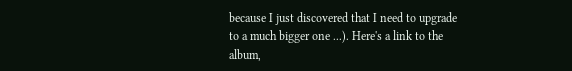because I just discovered that I need to upgrade to a much bigger one ...). Here's a link to the album,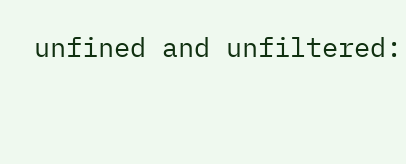unfined and unfiltered: